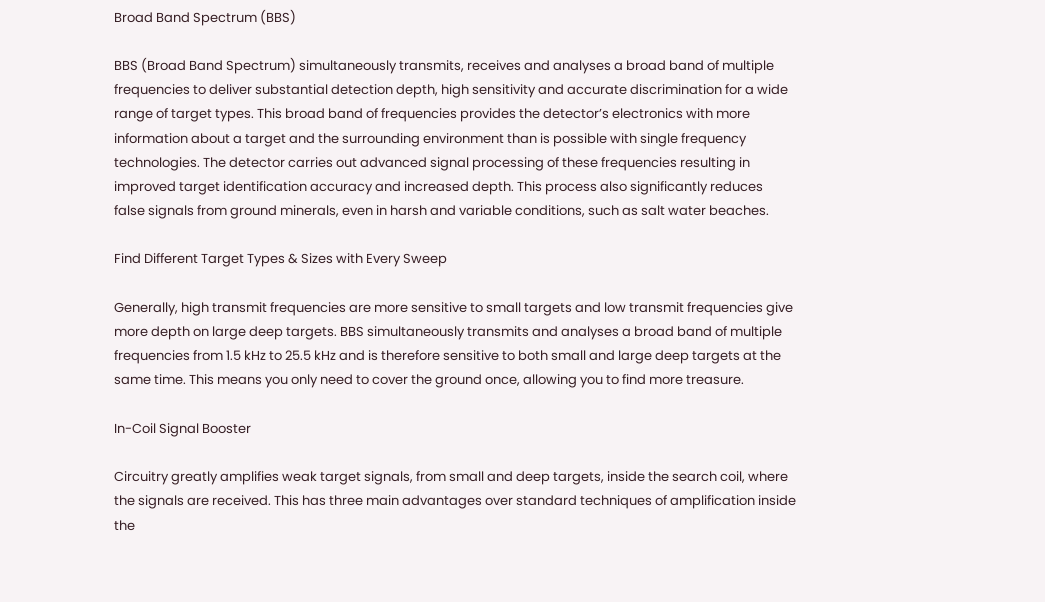Broad Band Spectrum (BBS)

BBS (Broad Band Spectrum) simultaneously transmits, receives and analyses a broad band of multiple frequencies to deliver substantial detection depth, high sensitivity and accurate discrimination for a wide range of target types. This broad band of frequencies provides the detector’s electronics with more information about a target and the surrounding environment than is possible with single frequency technologies. The detector carries out advanced signal processing of these frequencies resulting in improved target identification accuracy and increased depth. This process also significantly reduces false signals from ground minerals, even in harsh and variable conditions, such as salt water beaches.

Find Different Target Types & Sizes with Every Sweep

Generally, high transmit frequencies are more sensitive to small targets and low transmit frequencies give more depth on large deep targets. BBS simultaneously transmits and analyses a broad band of multiple frequencies from 1.5 kHz to 25.5 kHz and is therefore sensitive to both small and large deep targets at the same time. This means you only need to cover the ground once, allowing you to find more treasure.

In-Coil Signal Booster

Circuitry greatly amplifies weak target signals, from small and deep targets, inside the search coil, where the signals are received. This has three main advantages over standard techniques of amplification inside the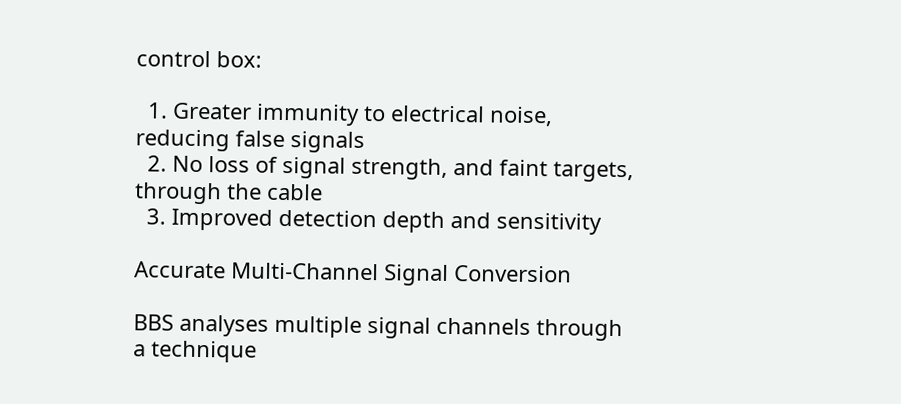control box:

  1. Greater immunity to electrical noise, reducing false signals
  2. No loss of signal strength, and faint targets, through the cable
  3. Improved detection depth and sensitivity

Accurate Multi-Channel Signal Conversion

BBS analyses multiple signal channels through a technique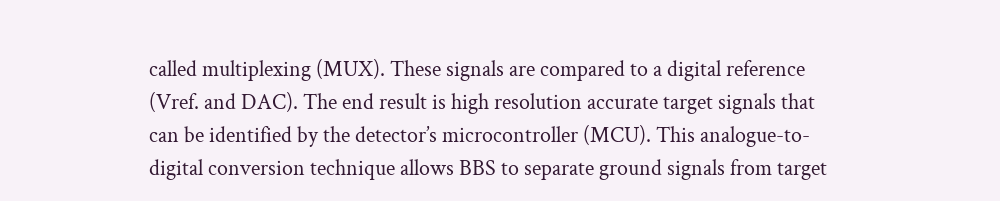called multiplexing (MUX). These signals are compared to a digital reference (Vref. and DAC). The end result is high resolution accurate target signals that can be identified by the detector’s microcontroller (MCU). This analogue-to-digital conversion technique allows BBS to separate ground signals from target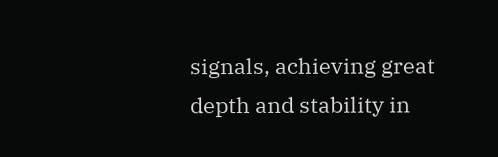signals, achieving great depth and stability in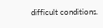difficult conditions.